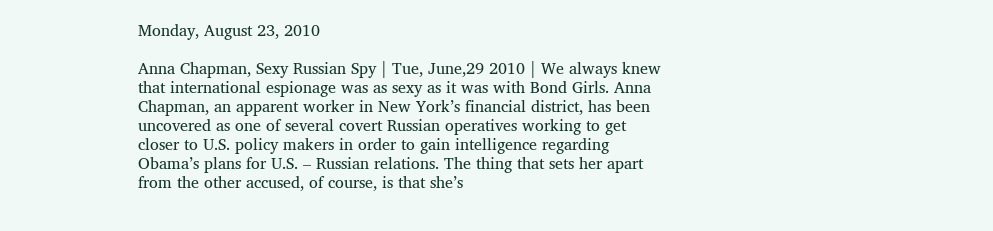Monday, August 23, 2010

Anna Chapman, Sexy Russian Spy | Tue, June,29 2010 | We always knew that international espionage was as sexy as it was with Bond Girls. Anna Chapman, an apparent worker in New York’s financial district, has been uncovered as one of several covert Russian operatives working to get closer to U.S. policy makers in order to gain intelligence regarding Obama’s plans for U.S. – Russian relations. The thing that sets her apart from the other accused, of course, is that she’s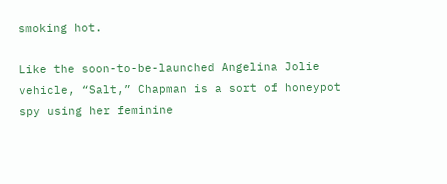smoking hot.

Like the soon-to-be-launched Angelina Jolie vehicle, “Salt,” Chapman is a sort of honeypot spy using her feminine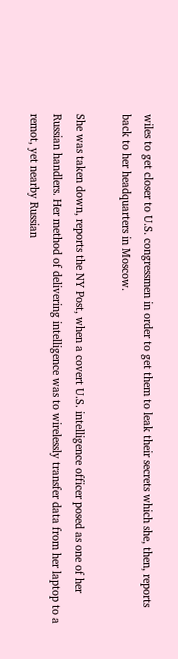wiles to get closer to U.S. congressmen in order to get them to leak their secrets which she, then, reports back to her headquarters in Moscow.

She was taken down, reports the NY Post, when a covert U.S. intelligence officer posed as one of her Russian handlers. Her method of delivering intelligence was to wirelessly transfer data from her laptop to a remot, yet nearby Russian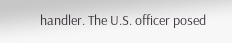handler. The U.S. officer posed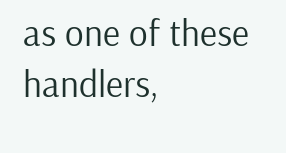as one of these handlers,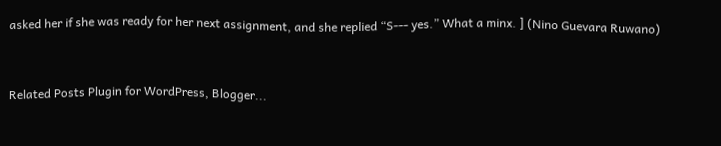asked her if she was ready for her next assignment, and she replied “S--- yes.” What a minx. ] (Nino Guevara Ruwano)


Related Posts Plugin for WordPress, Blogger...